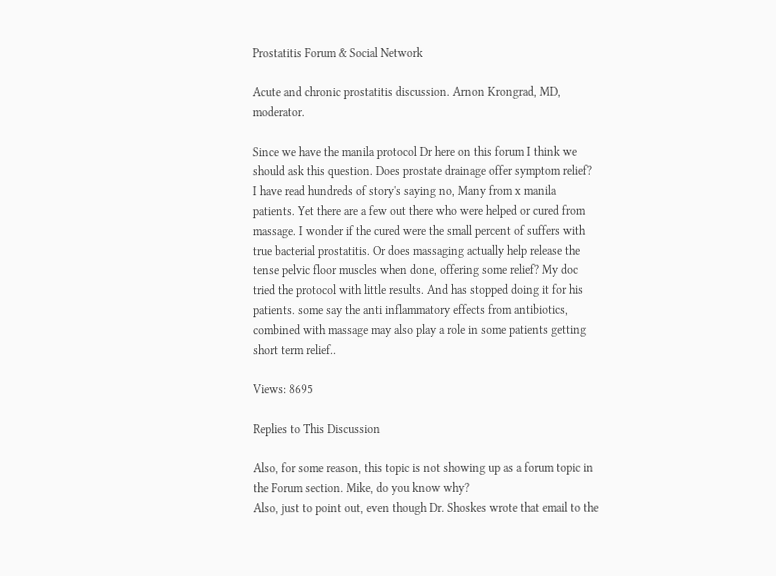Prostatitis Forum & Social Network

Acute and chronic prostatitis discussion. Arnon Krongrad, MD, moderator.

Since we have the manila protocol Dr here on this forum I think we should ask this question. Does prostate drainage offer symptom relief? I have read hundreds of story's saying no, Many from x manila patients. Yet there are a few out there who were helped or cured from massage. I wonder if the cured were the small percent of suffers with true bacterial prostatitis. Or does massaging actually help release the tense pelvic floor muscles when done, offering some relief? My doc tried the protocol with little results. And has stopped doing it for his patients. some say the anti inflammatory effects from antibiotics, combined with massage may also play a role in some patients getting short term relief..

Views: 8695

Replies to This Discussion

Also, for some reason, this topic is not showing up as a forum topic in the Forum section. Mike, do you know why?
Also, just to point out, even though Dr. Shoskes wrote that email to the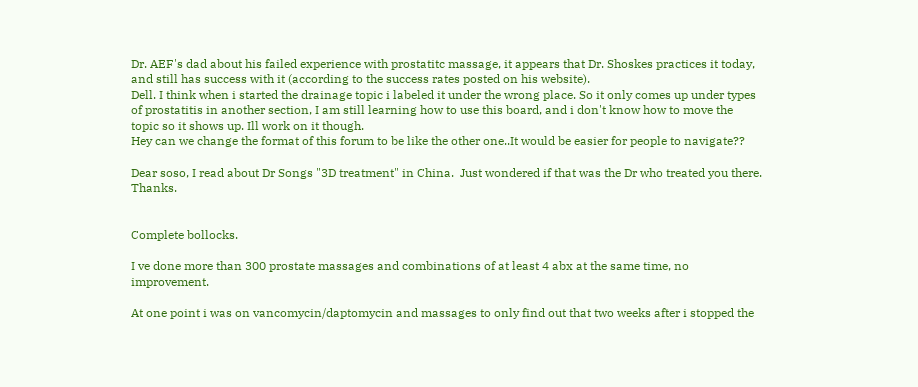Dr. AEF's dad about his failed experience with prostatitc massage, it appears that Dr. Shoskes practices it today, and still has success with it (according to the success rates posted on his website).
Dell. I think when i started the drainage topic i labeled it under the wrong place. So it only comes up under types of prostatitis in another section, I am still learning how to use this board, and i don't know how to move the topic so it shows up. Ill work on it though.
Hey can we change the format of this forum to be like the other one..It would be easier for people to navigate??

Dear soso, I read about Dr Songs "3D treatment" in China.  Just wondered if that was the Dr who treated you there.  Thanks.


Complete bollocks.

I ve done more than 300 prostate massages and combinations of at least 4 abx at the same time, no improvement.

At one point i was on vancomycin/daptomycin and massages to only find out that two weeks after i stopped the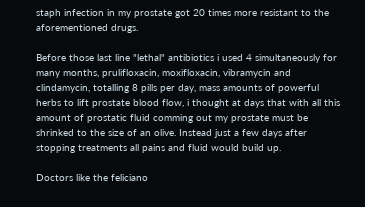staph infection in my prostate got 20 times more resistant to the aforementioned drugs.

Before those last line "lethal" antibiotics i used 4 simultaneously for many months, prulifloxacin, moxifloxacin, vibramycin and clindamycin, totalling 8 pills per day, mass amounts of powerful herbs to lift prostate blood flow, i thought at days that with all this amount of prostatic fluid comming out my prostate must be shrinked to the size of an olive. Instead just a few days after stopping treatments all pains and fluid would build up.

Doctors like the feliciano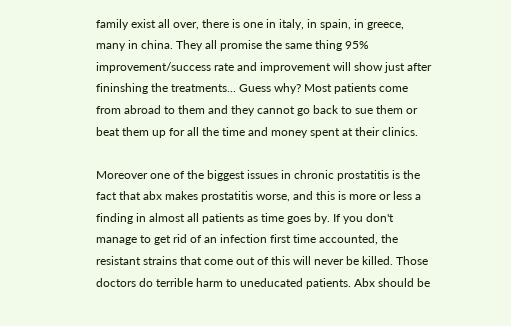family exist all over, there is one in italy, in spain, in greece, many in china. They all promise the same thing 95% improvement/success rate and improvement will show just after fininshing the treatments... Guess why? Most patients come from abroad to them and they cannot go back to sue them or beat them up for all the time and money spent at their clinics.

Moreover one of the biggest issues in chronic prostatitis is the fact that abx makes prostatitis worse, and this is more or less a finding in almost all patients as time goes by. If you don't manage to get rid of an infection first time accounted, the resistant strains that come out of this will never be killed. Those doctors do terrible harm to uneducated patients. Abx should be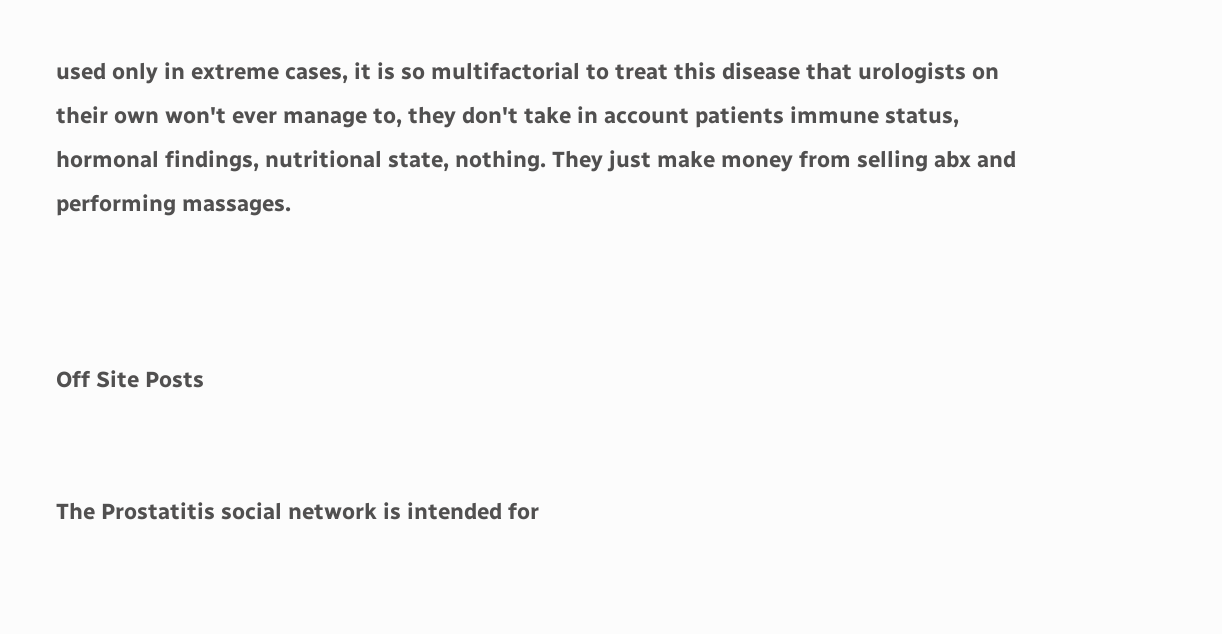used only in extreme cases, it is so multifactorial to treat this disease that urologists on their own won't ever manage to, they don't take in account patients immune status, hormonal findings, nutritional state, nothing. They just make money from selling abx and performing massages.



Off Site Posts


The Prostatitis social network is intended for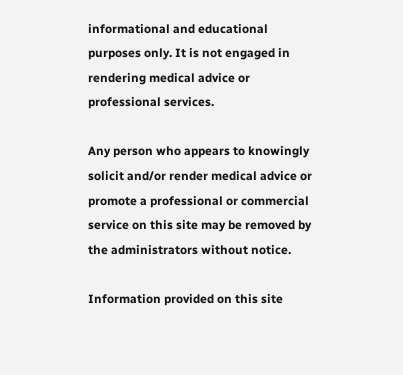informational and educational purposes only. It is not engaged in rendering medical advice or professional services.

Any person who appears to knowingly solicit and/or render medical advice or promote a professional or commercial service on this site may be removed by the administrators without notice.

Information provided on this site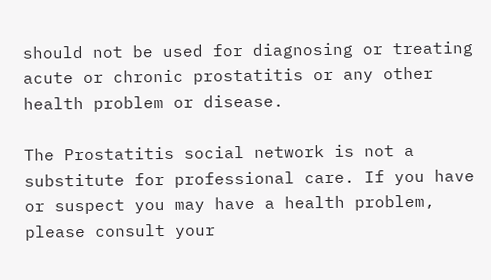should not be used for diagnosing or treating acute or chronic prostatitis or any other health problem or disease.

The Prostatitis social network is not a substitute for professional care. If you have or suspect you may have a health problem, please consult your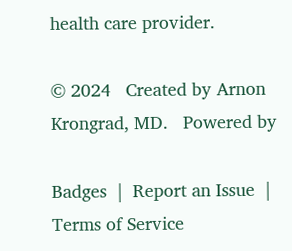health care provider.

© 2024   Created by Arnon Krongrad, MD.   Powered by

Badges  |  Report an Issue  |  Terms of Service